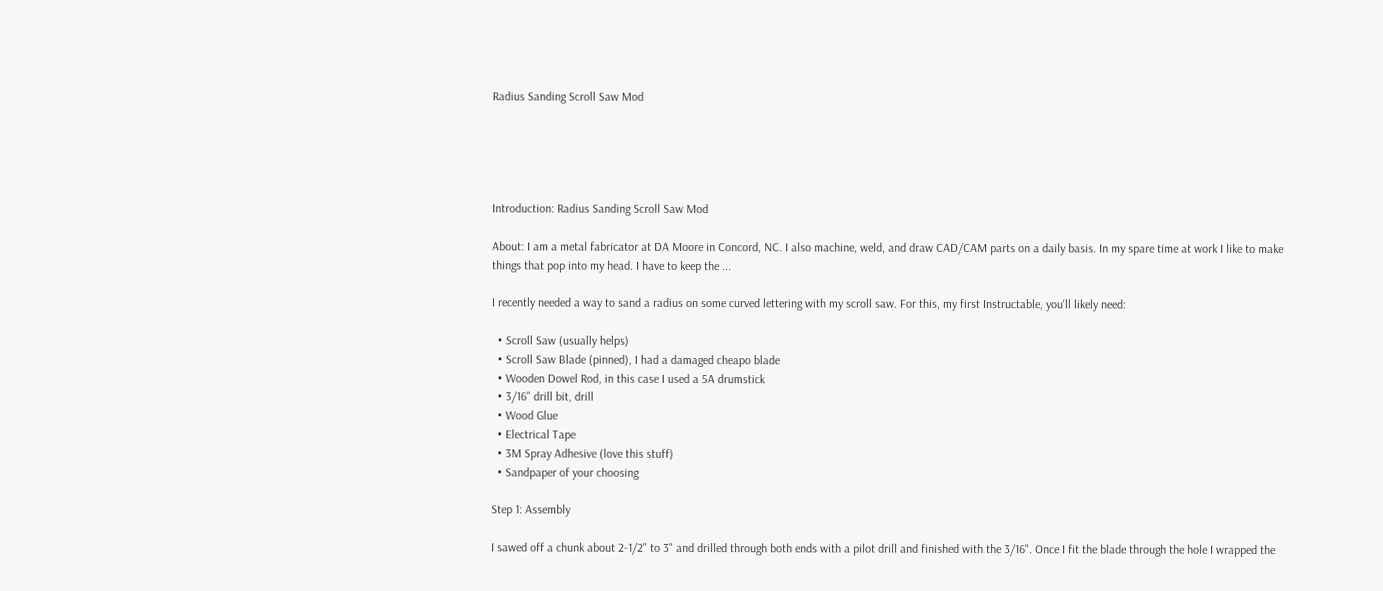Radius Sanding Scroll Saw Mod





Introduction: Radius Sanding Scroll Saw Mod

About: I am a metal fabricator at DA Moore in Concord, NC. I also machine, weld, and draw CAD/CAM parts on a daily basis. In my spare time at work I like to make things that pop into my head. I have to keep the ...

I recently needed a way to sand a radius on some curved lettering with my scroll saw. For this, my first Instructable, you'll likely need:

  • Scroll Saw (usually helps)
  • Scroll Saw Blade (pinned), I had a damaged cheapo blade
  • Wooden Dowel Rod, in this case I used a 5A drumstick
  • 3/16" drill bit, drill
  • Wood Glue
  • Electrical Tape
  • 3M Spray Adhesive (love this stuff)
  • Sandpaper of your choosing

Step 1: Assembly

I sawed off a chunk about 2-1/2" to 3" and drilled through both ends with a pilot drill and finished with the 3/16". Once I fit the blade through the hole I wrapped the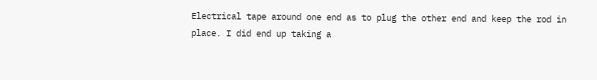Electrical tape around one end as to plug the other end and keep the rod in place. I did end up taking a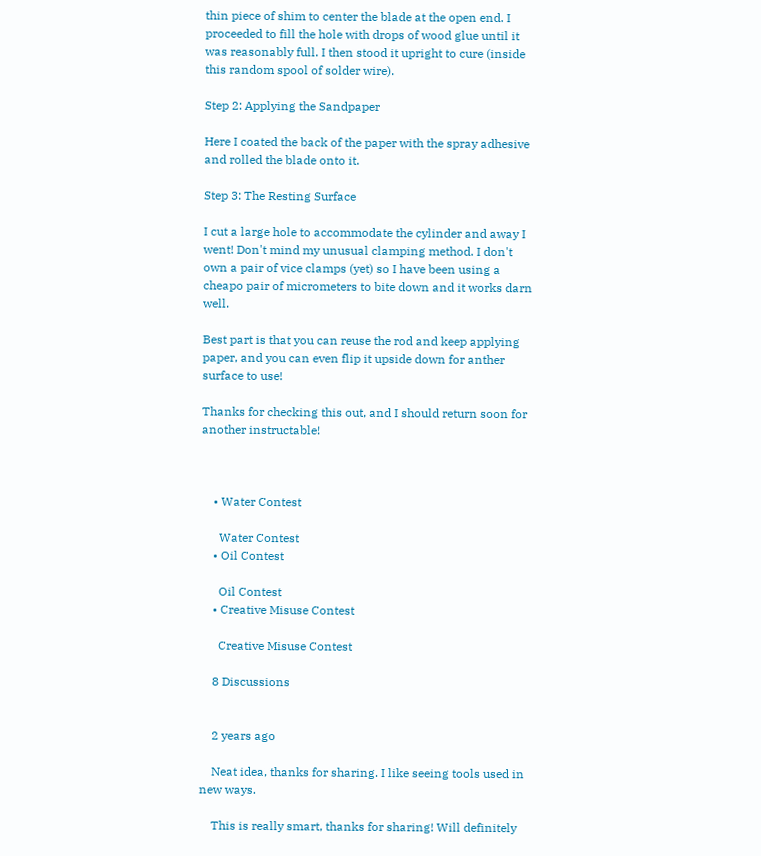thin piece of shim to center the blade at the open end. I proceeded to fill the hole with drops of wood glue until it was reasonably full. I then stood it upright to cure (inside this random spool of solder wire).

Step 2: Applying the Sandpaper

Here I coated the back of the paper with the spray adhesive and rolled the blade onto it.

Step 3: The Resting Surface

I cut a large hole to accommodate the cylinder and away I went! Don't mind my unusual clamping method. I don't own a pair of vice clamps (yet) so I have been using a cheapo pair of micrometers to bite down and it works darn well.

Best part is that you can reuse the rod and keep applying paper, and you can even flip it upside down for anther surface to use!

Thanks for checking this out, and I should return soon for another instructable!



    • Water Contest

      Water Contest
    • Oil Contest

      Oil Contest
    • Creative Misuse Contest

      Creative Misuse Contest

    8 Discussions


    2 years ago

    Neat idea, thanks for sharing. I like seeing tools used in new ways.

    This is really smart, thanks for sharing! Will definitely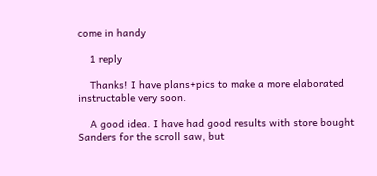come in handy

    1 reply

    Thanks! I have plans+pics to make a more elaborated instructable very soon.

    A good idea. I have had good results with store bought Sanders for the scroll saw, but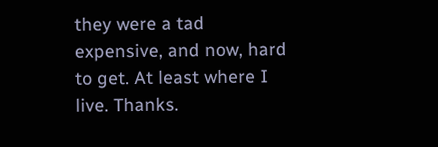they were a tad expensive, and now, hard to get. At least where I live. Thanks.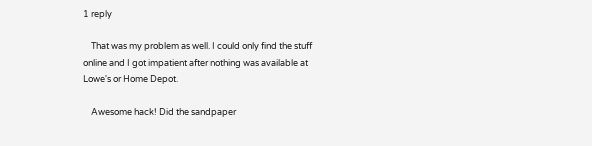1 reply

    That was my problem as well. I could only find the stuff online and I got impatient after nothing was available at Lowe's or Home Depot.

    Awesome hack! Did the sandpaper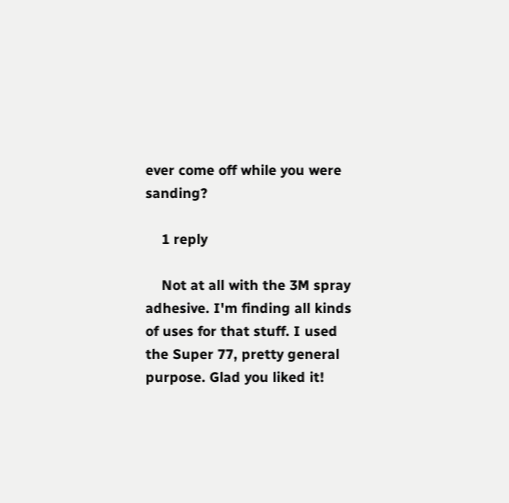ever come off while you were sanding?

    1 reply

    Not at all with the 3M spray adhesive. I'm finding all kinds of uses for that stuff. I used the Super 77, pretty general purpose. Glad you liked it!